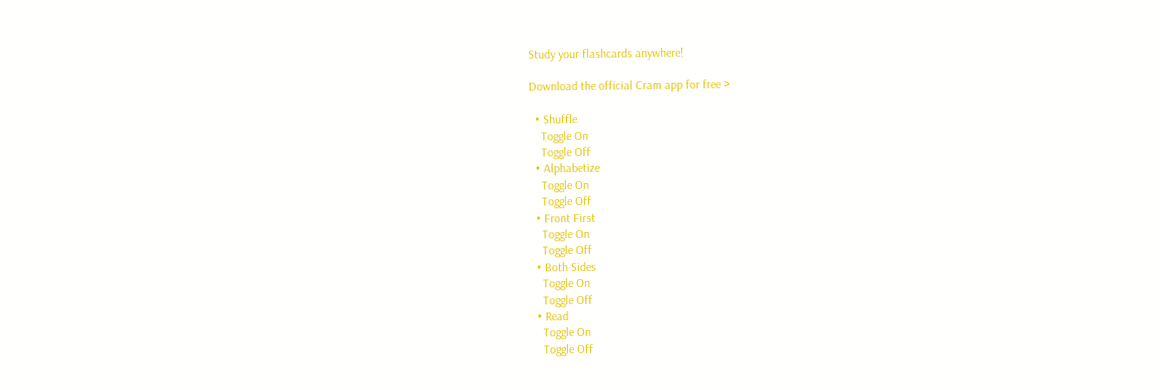Study your flashcards anywhere!

Download the official Cram app for free >

  • Shuffle
    Toggle On
    Toggle Off
  • Alphabetize
    Toggle On
    Toggle Off
  • Front First
    Toggle On
    Toggle Off
  • Both Sides
    Toggle On
    Toggle Off
  • Read
    Toggle On
    Toggle Off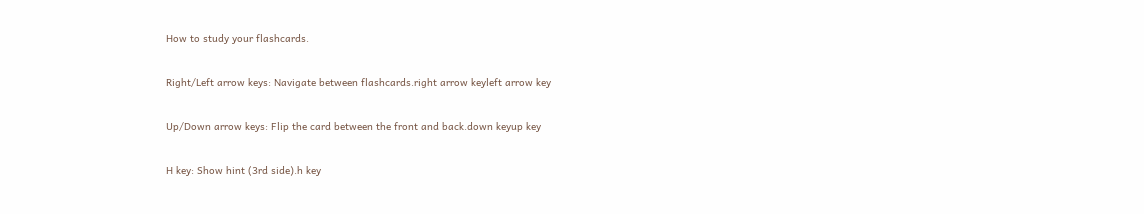How to study your flashcards.

Right/Left arrow keys: Navigate between flashcards.right arrow keyleft arrow key

Up/Down arrow keys: Flip the card between the front and back.down keyup key

H key: Show hint (3rd side).h key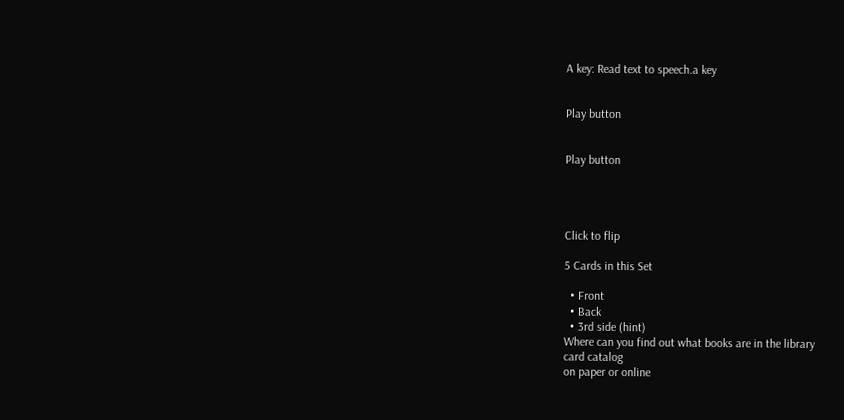A key: Read text to speech.a key


Play button


Play button




Click to flip

5 Cards in this Set

  • Front
  • Back
  • 3rd side (hint)
Where can you find out what books are in the library
card catalog
on paper or online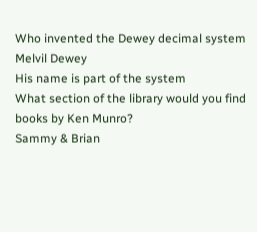Who invented the Dewey decimal system
Melvil Dewey
His name is part of the system
What section of the library would you find books by Ken Munro?
Sammy & Brian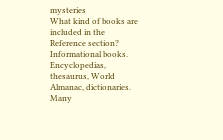mysteries
What kind of books are included in the Reference section?
Informational books. Encyclopedias, thesaurus, World Almanac, dictionaries.
Many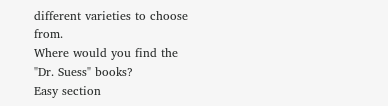different varieties to choose from.
Where would you find the "Dr. Suess" books?
Easy section